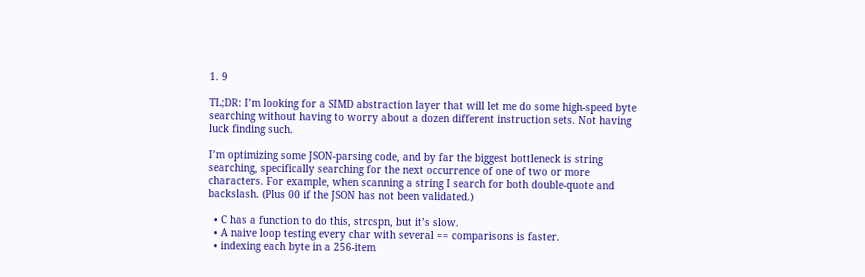1. 9

TL;DR: I’m looking for a SIMD abstraction layer that will let me do some high-speed byte searching without having to worry about a dozen different instruction sets. Not having luck finding such.

I’m optimizing some JSON-parsing code, and by far the biggest bottleneck is string searching, specifically searching for the next occurrence of one of two or more characters. For example, when scanning a string I search for both double-quote and backslash. (Plus 00 if the JSON has not been validated.)

  • C has a function to do this, strcspn, but it’s slow.
  • A naive loop testing every char with several == comparisons is faster.
  • indexing each byte in a 256-item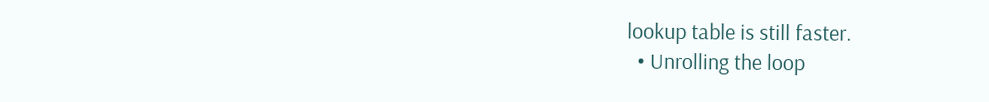lookup table is still faster.
  • Unrolling the loop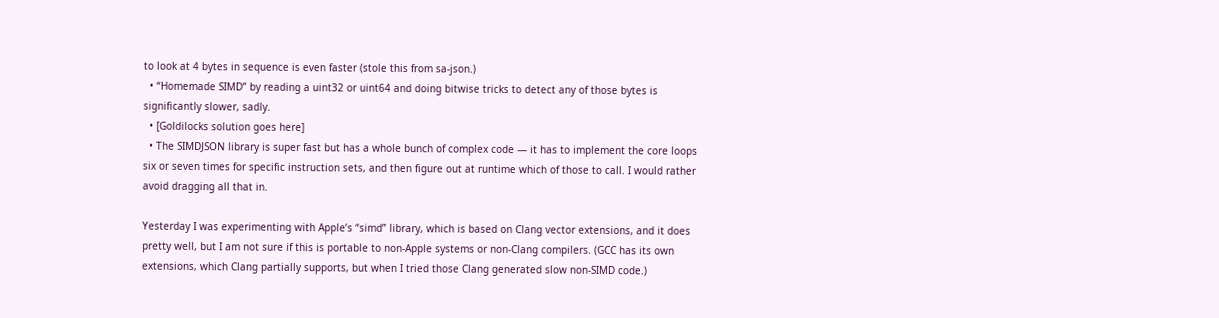to look at 4 bytes in sequence is even faster (stole this from sa-json.)
  • “Homemade SIMD” by reading a uint32 or uint64 and doing bitwise tricks to detect any of those bytes is significantly slower, sadly.
  • [Goldilocks solution goes here]
  • The SIMDJSON library is super fast but has a whole bunch of complex code — it has to implement the core loops six or seven times for specific instruction sets, and then figure out at runtime which of those to call. I would rather avoid dragging all that in.

Yesterday I was experimenting with Apple’s “simd” library, which is based on Clang vector extensions, and it does pretty well, but I am not sure if this is portable to non-Apple systems or non-Clang compilers. (GCC has its own extensions, which Clang partially supports, but when I tried those Clang generated slow non-SIMD code.)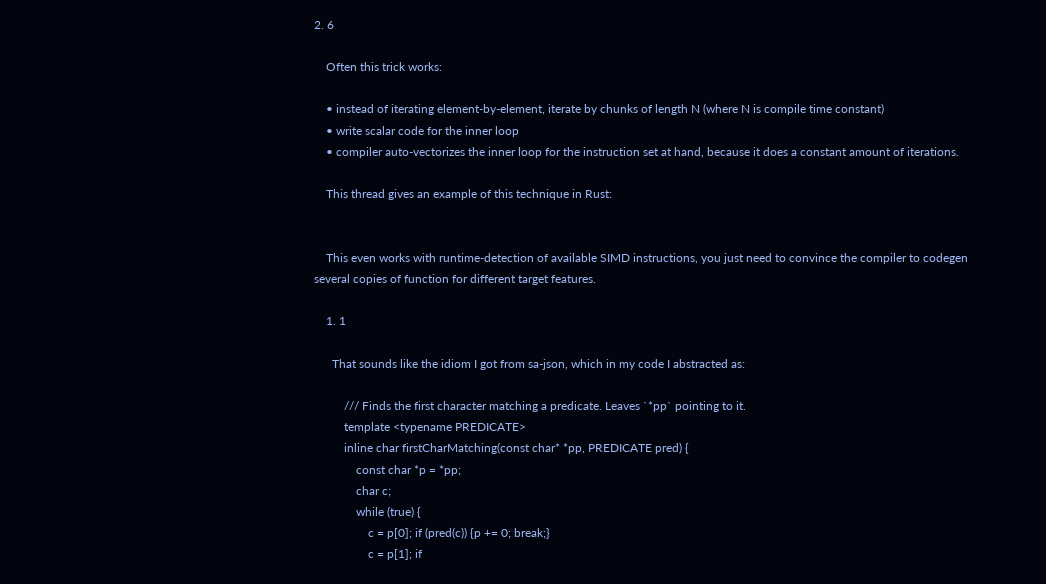2. 6

    Often this trick works:

    • instead of iterating element-by-element, iterate by chunks of length N (where N is compile time constant)
    • write scalar code for the inner loop
    • compiler auto-vectorizes the inner loop for the instruction set at hand, because it does a constant amount of iterations.

    This thread gives an example of this technique in Rust:


    This even works with runtime-detection of available SIMD instructions, you just need to convince the compiler to codegen several copies of function for different target features.

    1. 1

      That sounds like the idiom I got from sa-json, which in my code I abstracted as:

          /// Finds the first character matching a predicate. Leaves `*pp` pointing to it.
          template <typename PREDICATE>
          inline char firstCharMatching(const char* *pp, PREDICATE pred) {
              const char *p = *pp;
              char c;
              while (true) {
                  c = p[0]; if (pred(c)) {p += 0; break;}
                  c = p[1]; if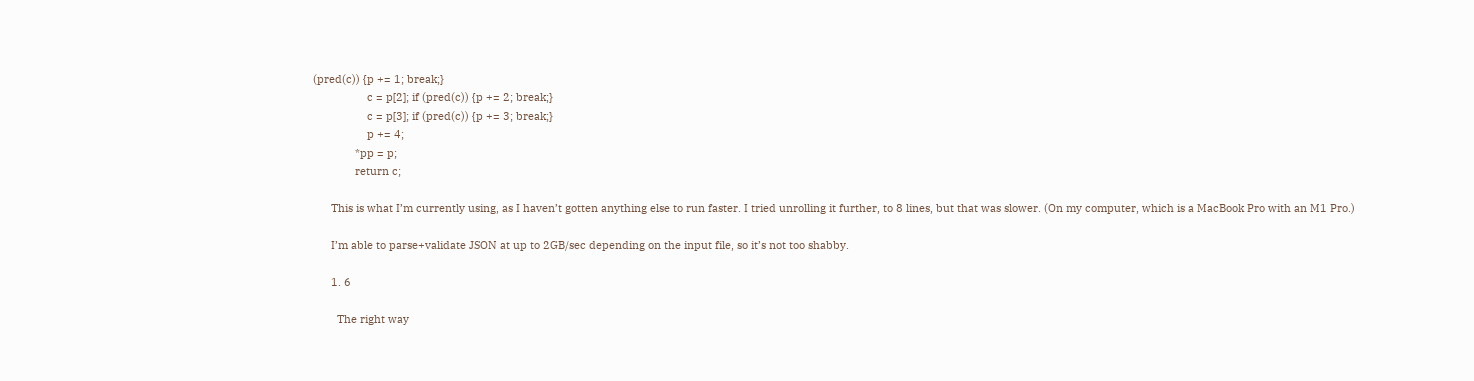(pred(c)) {p += 1; break;}
                  c = p[2]; if (pred(c)) {p += 2; break;}
                  c = p[3]; if (pred(c)) {p += 3; break;}
                  p += 4;
              *pp = p;
              return c;

      This is what I’m currently using, as I haven’t gotten anything else to run faster. I tried unrolling it further, to 8 lines, but that was slower. (On my computer, which is a MacBook Pro with an M1 Pro.)

      I’m able to parse+validate JSON at up to 2GB/sec depending on the input file, so it’s not too shabby.

      1. 6

        The right way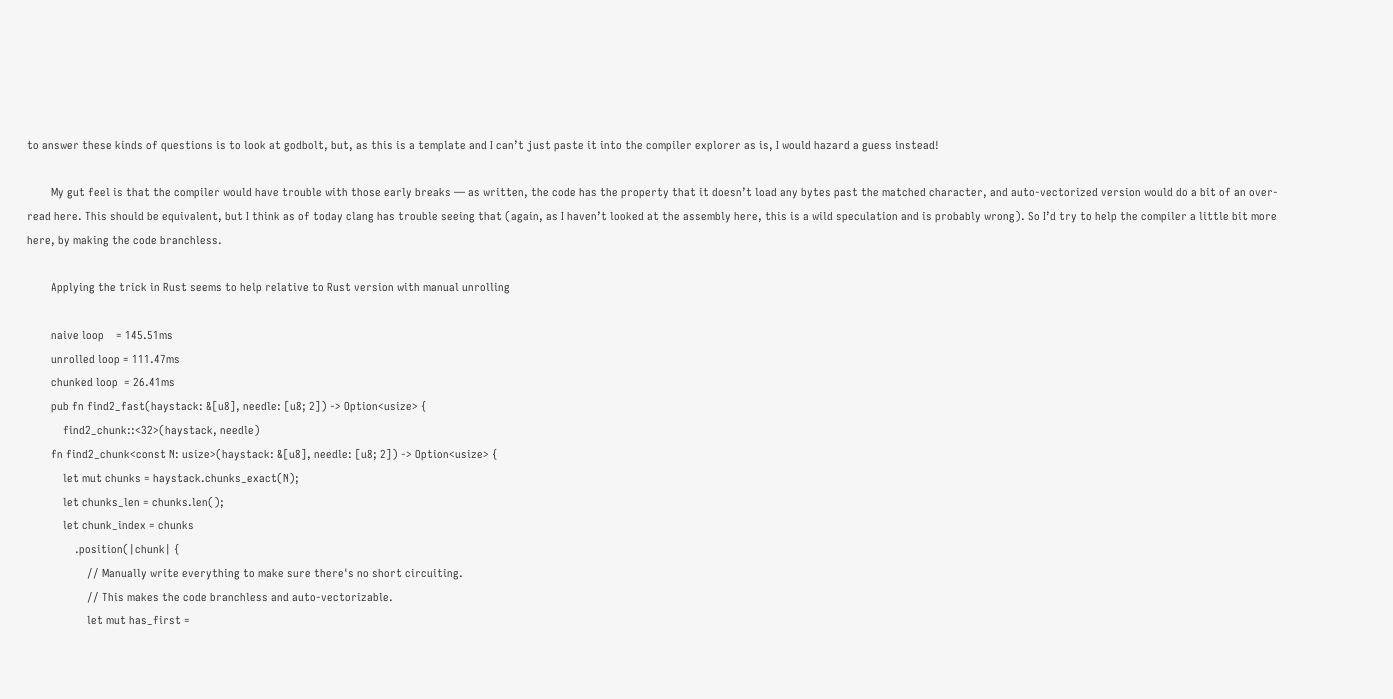to answer these kinds of questions is to look at godbolt, but, as this is a template and I can’t just paste it into the compiler explorer as is, I would hazard a guess instead!

        My gut feel is that the compiler would have trouble with those early breaks — as written, the code has the property that it doesn’t load any bytes past the matched character, and auto-vectorized version would do a bit of an over-read here. This should be equivalent, but I think as of today clang has trouble seeing that (again, as I haven’t looked at the assembly here, this is a wild speculation and is probably wrong). So I’d try to help the compiler a little bit more here, by making the code branchless.

        Applying the trick in Rust seems to help relative to Rust version with manual unrolling

        naive loop    = 145.51ms
        unrolled loop = 111.47ms
        chunked loop  = 26.41ms
        pub fn find2_fast(haystack: &[u8], needle: [u8; 2]) -> Option<usize> {
            find2_chunk::<32>(haystack, needle)
        fn find2_chunk<const N: usize>(haystack: &[u8], needle: [u8; 2]) -> Option<usize> {
            let mut chunks = haystack.chunks_exact(N);
            let chunks_len = chunks.len();
            let chunk_index = chunks
                .position(|chunk| {
                    // Manually write everything to make sure there's no short circuiting.
                    // This makes the code branchless and auto-vectorizable.
                    let mut has_first =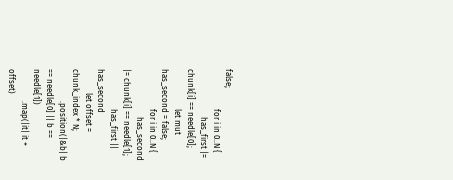false;
                    for i in 0..N {
                        has_first |= chunk[i] == needle[0];
                    let mut has_second = false;
                    for i in 0..N {
                        has_second |= chunk[i] == needle[1];
                    has_first || has_second
            let offset = chunk_index * N;
                .position(|&b| b == needle[0] || b == needle[1])
                .map(|it| it + offset)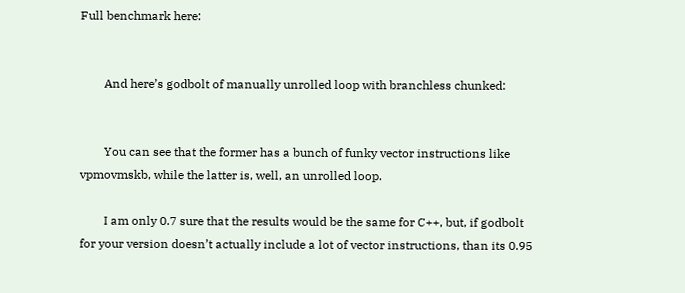Full benchmark here:


        And here’s godbolt of manually unrolled loop with branchless chunked:


        You can see that the former has a bunch of funky vector instructions like vpmovmskb, while the latter is, well, an unrolled loop.

        I am only 0.7 sure that the results would be the same for C++, but, if godbolt for your version doesn’t actually include a lot of vector instructions, than its 0.95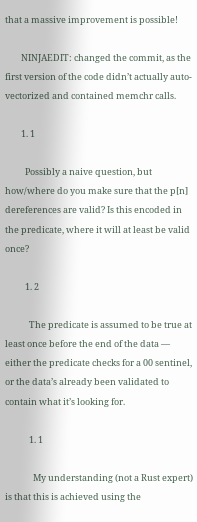that a massive improvement is possible!

        NINJAEDIT: changed the commit, as the first version of the code didn’t actually auto-vectorized and contained memchr calls.

        1. 1

          Possibly a naive question, but how/where do you make sure that the p[n] dereferences are valid? Is this encoded in the predicate, where it will at least be valid once?

          1. 2

            The predicate is assumed to be true at least once before the end of the data — either the predicate checks for a 00 sentinel, or the data’s already been validated to contain what it’s looking for.

            1. 1

              My understanding (not a Rust expert) is that this is achieved using the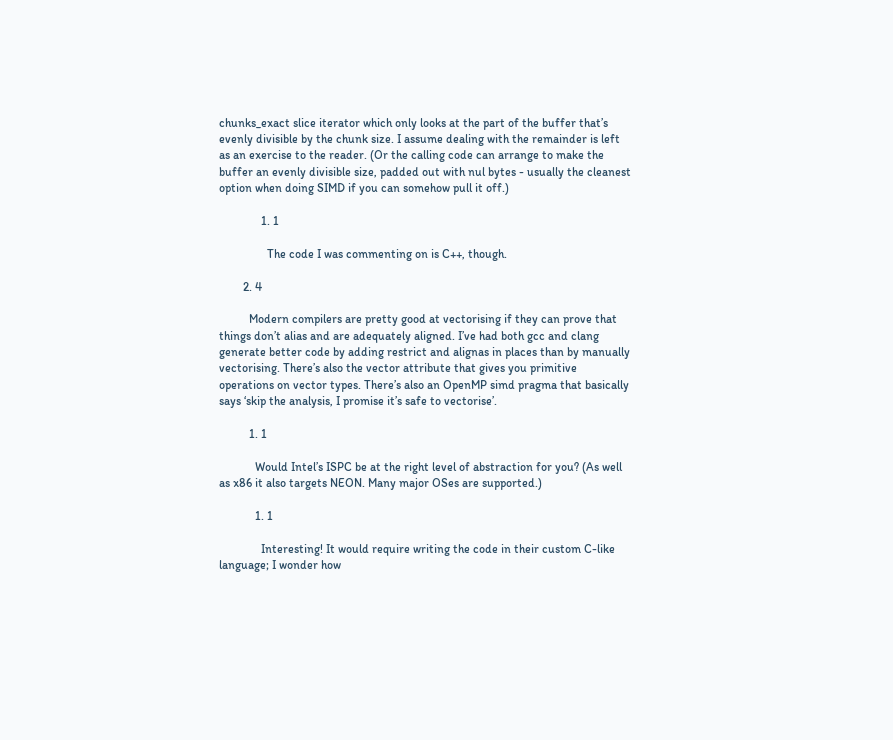chunks_exact slice iterator which only looks at the part of the buffer that’s evenly divisible by the chunk size. I assume dealing with the remainder is left as an exercise to the reader. (Or the calling code can arrange to make the buffer an evenly divisible size, padded out with nul bytes - usually the cleanest option when doing SIMD if you can somehow pull it off.)

              1. 1

                The code I was commenting on is C++, though.

        2. 4

          Modern compilers are pretty good at vectorising if they can prove that things don’t alias and are adequately aligned. I’ve had both gcc and clang generate better code by adding restrict and alignas in places than by manually vectorising. There’s also the vector attribute that gives you primitive operations on vector types. There’s also an OpenMP simd pragma that basically says ‘skip the analysis, I promise it’s safe to vectorise’.

          1. 1

            Would Intel’s ISPC be at the right level of abstraction for you? (As well as x86 it also targets NEON. Many major OSes are supported.)

            1. 1

              Interesting! It would require writing the code in their custom C-like language; I wonder how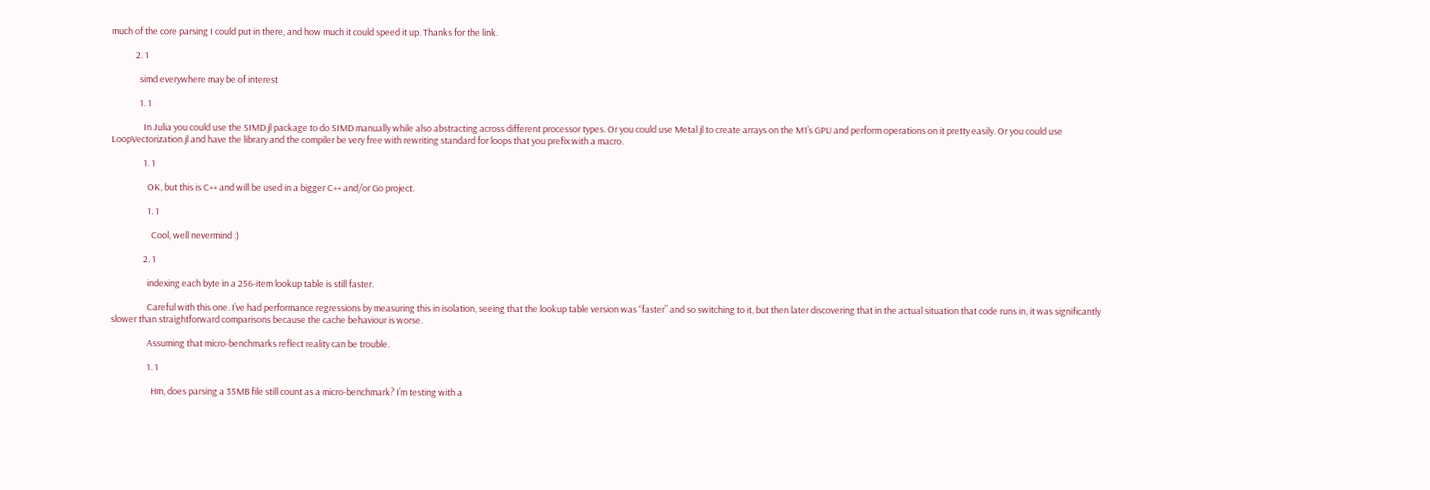much of the core parsing I could put in there, and how much it could speed it up. Thanks for the link.

            2. 1

              simd everywhere may be of interest

              1. 1

                In Julia you could use the SIMD.jl package to do SIMD manually while also abstracting across different processor types. Or you could use Metal.jl to create arrays on the M1’s GPU and perform operations on it pretty easily. Or you could use LoopVectorization.jl and have the library and the compiler be very free with rewriting standard for loops that you prefix with a macro.

                1. 1

                  OK, but this is C++ and will be used in a bigger C++ and/or Go project.

                  1. 1

                    Cool, well nevermind :)

                2. 1

                  indexing each byte in a 256-item lookup table is still faster.

                  Careful with this one. I’ve had performance regressions by measuring this in isolation, seeing that the lookup table version was “faster” and so switching to it, but then later discovering that in the actual situation that code runs in, it was significantly slower than straightforward comparisons because the cache behaviour is worse.

                  Assuming that micro-benchmarks reflect reality can be trouble.

                  1. 1

                    Hm, does parsing a 35MB file still count as a micro-benchmark? I’m testing with a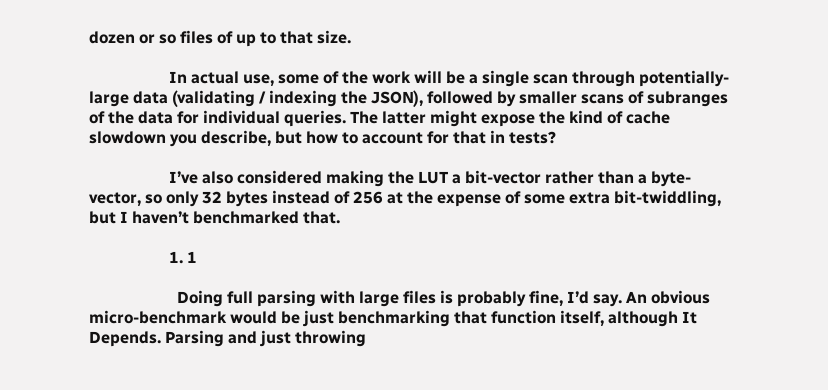dozen or so files of up to that size.

                    In actual use, some of the work will be a single scan through potentially-large data (validating / indexing the JSON), followed by smaller scans of subranges of the data for individual queries. The latter might expose the kind of cache slowdown you describe, but how to account for that in tests?

                    I’ve also considered making the LUT a bit-vector rather than a byte-vector, so only 32 bytes instead of 256 at the expense of some extra bit-twiddling, but I haven’t benchmarked that.

                    1. 1

                      Doing full parsing with large files is probably fine, I’d say. An obvious micro-benchmark would be just benchmarking that function itself, although It Depends. Parsing and just throwing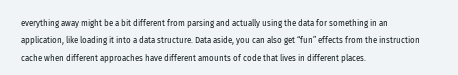everything away might be a bit different from parsing and actually using the data for something in an application, like loading it into a data structure. Data aside, you can also get “fun” effects from the instruction cache when different approaches have different amounts of code that lives in different places.